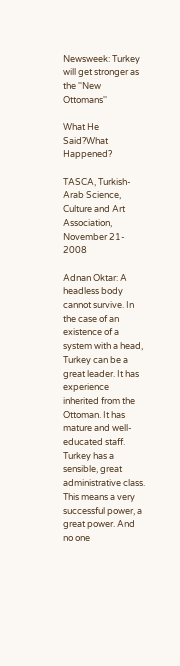Newsweek: Turkey will get stronger as the ''New Ottomans''

What He Said?What Happened?

TASCA, Turkish-Arab Science, Culture and Art Association, November 21- 2008

Adnan Oktar: A headless body cannot survive. In the case of an existence of a system with a head, Turkey can be a great leader. It has experience inherited from the Ottoman. It has mature and well-educated staff. Turkey has a sensible, great administrative class. This means a very successful power, a great power. And no one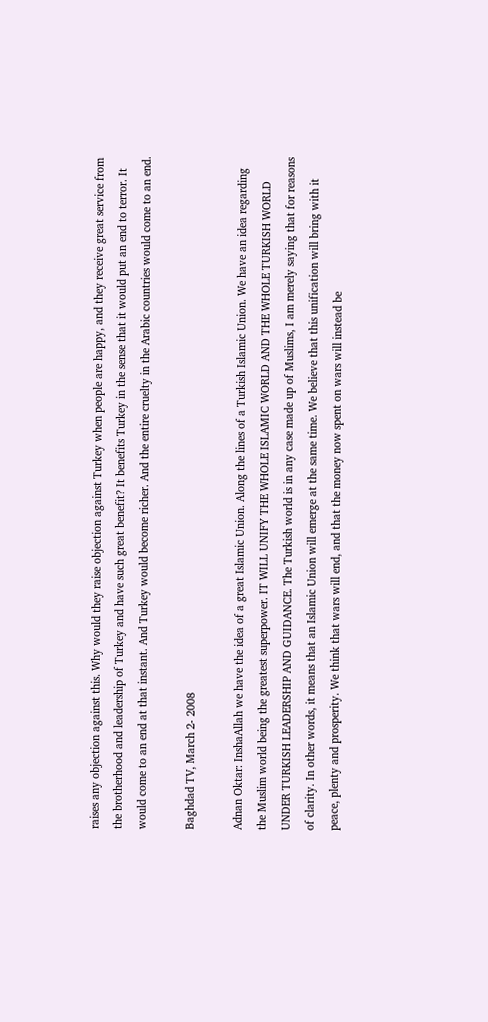raises any objection against this. Why would they raise objection against Turkey when people are happy, and they receive great service from the brotherhood and leadership of Turkey and have such great benefit? It benefits Turkey in the sense that it would put an end to terror. It would come to an end at that instant. And Turkey would become richer. And the entire cruelty in the Arabic countries would come to an end.

Baghdad TV, March 2- 2008

Adnan Oktar: InshaAllah we have the idea of a great Islamic Union. Along the lines of a Turkish Islamic Union. We have an idea regarding the Muslim world being the greatest superpower. IT WILL UNIFY THE WHOLE ISLAMIC WORLD AND THE WHOLE TURKISH WORLD UNDER TURKISH LEADERSHIP AND GUIDANCE. The Turkish world is in any case made up of Muslims, I am merely saying that for reasons of clarity. In other words, it means that an Islamic Union will emerge at the same time. We believe that this unification will bring with it peace, plenty and prosperity. We think that wars will end, and that the money now spent on wars will instead be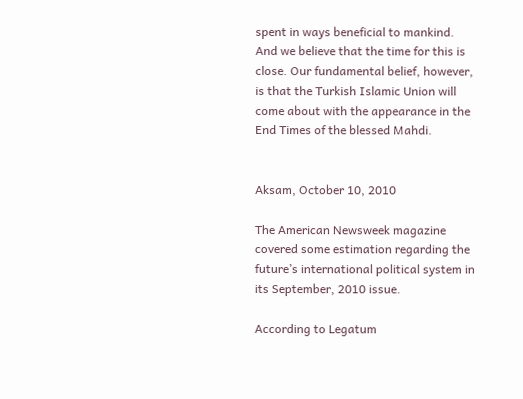spent in ways beneficial to mankind. And we believe that the time for this is close. Our fundamental belief, however, is that the Turkish Islamic Union will come about with the appearance in the End Times of the blessed Mahdi.


Aksam, October 10, 2010

The American Newsweek magazine covered some estimation regarding the future’s international political system in its September, 2010 issue.

According to Legatum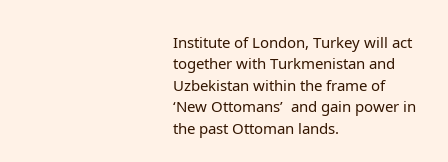Institute of London, Turkey will act together with Turkmenistan and Uzbekistan within the frame of ‘New Ottomans’  and gain power in the past Ottoman lands.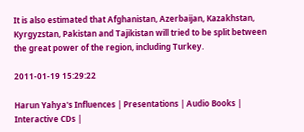It is also estimated that Afghanistan, Azerbaijan, Kazakhstan, Kyrgyzstan, Pakistan and Tajikistan will tried to be split between the great power of the region, including Turkey.

2011-01-19 15:29:22

Harun Yahya's Influences | Presentations | Audio Books | Interactive CDs |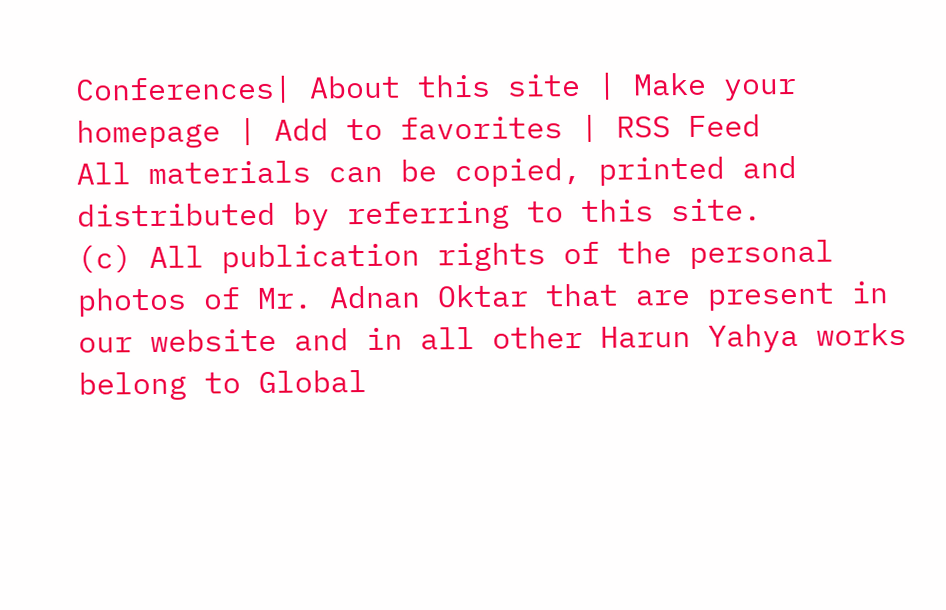Conferences| About this site | Make your homepage | Add to favorites | RSS Feed
All materials can be copied, printed and distributed by referring to this site.
(c) All publication rights of the personal photos of Mr. Adnan Oktar that are present in our website and in all other Harun Yahya works belong to Global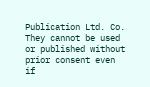Publication Ltd. Co. They cannot be used or published without prior consent even if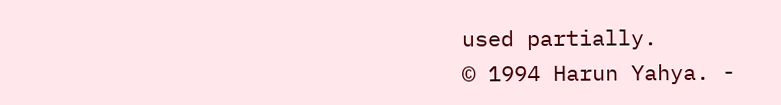used partially.
© 1994 Harun Yahya. -